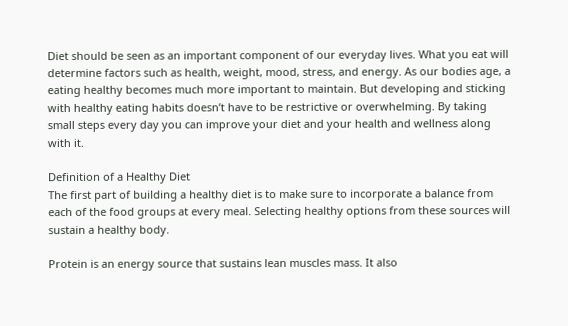Diet should be seen as an important component of our everyday lives. What you eat will determine factors such as health, weight, mood, stress, and energy. As our bodies age, a eating healthy becomes much more important to maintain. But developing and sticking with healthy eating habits doesn’t have to be restrictive or overwhelming. By taking small steps every day you can improve your diet and your health and wellness along with it.

Definition of a Healthy Diet
The first part of building a healthy diet is to make sure to incorporate a balance from each of the food groups at every meal. Selecting healthy options from these sources will sustain a healthy body.

Protein is an energy source that sustains lean muscles mass. It also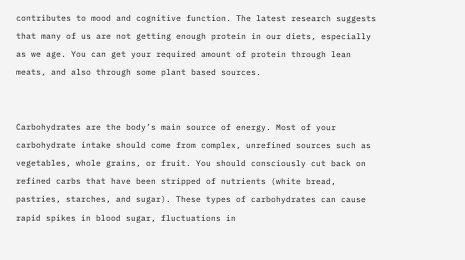contributes to mood and cognitive function. The latest research suggests that many of us are not getting enough protein in our diets, especially as we age. You can get your required amount of protein through lean meats, and also through some plant based sources.


Carbohydrates are the body’s main source of energy. Most of your carbohydrate intake should come from complex, unrefined sources such as vegetables, whole grains, or fruit. You should consciously cut back on refined carbs that have been stripped of nutrients (white bread, pastries, starches, and sugar). These types of carbohydrates can cause rapid spikes in blood sugar, fluctuations in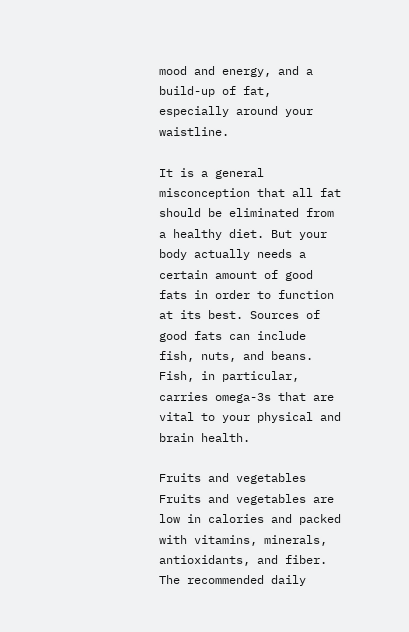mood and energy, and a build-up of fat, especially around your waistline.

It is a general misconception that all fat should be eliminated from a healthy diet. But your body actually needs a certain amount of good fats in order to function at its best. Sources of good fats can include fish, nuts, and beans. Fish, in particular, carries omega-3s that are vital to your physical and brain health.

Fruits and vegetables
Fruits and vegetables are low in calories and packed with vitamins, minerals, antioxidants, and fiber. The recommended daily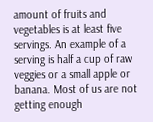amount of fruits and vegetables is at least five servings. An example of a serving is half a cup of raw veggies or a small apple or banana. Most of us are not getting enough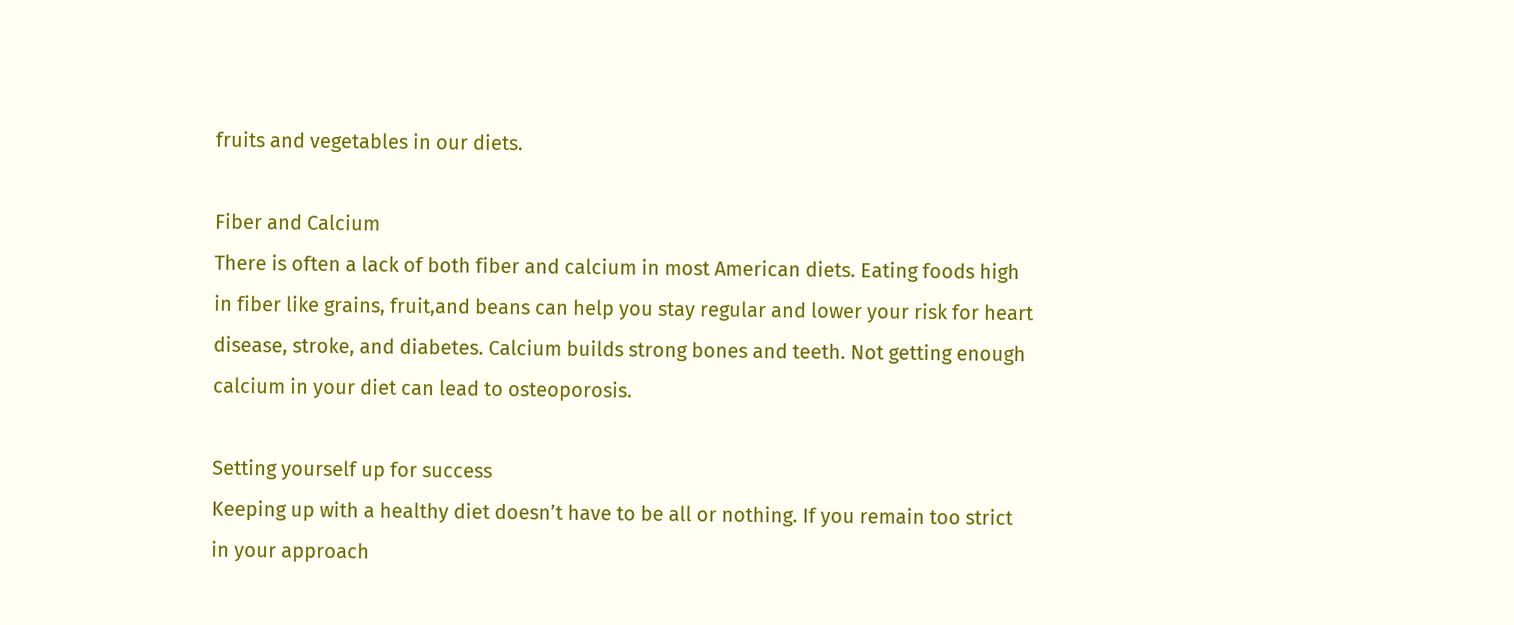fruits and vegetables in our diets.

Fiber and Calcium
There is often a lack of both fiber and calcium in most American diets. Eating foods high in fiber like grains, fruit,and beans can help you stay regular and lower your risk for heart disease, stroke, and diabetes. Calcium builds strong bones and teeth. Not getting enough calcium in your diet can lead to osteoporosis.

Setting yourself up for success
Keeping up with a healthy diet doesn’t have to be all or nothing. If you remain too strict in your approach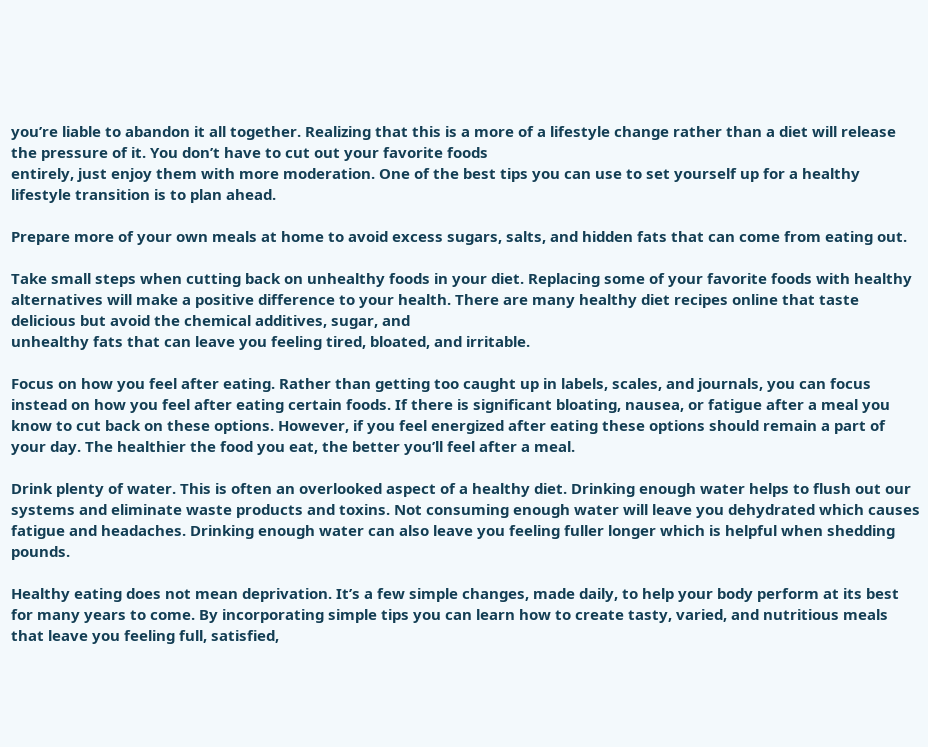you’re liable to abandon it all together. Realizing that this is a more of a lifestyle change rather than a diet will release the pressure of it. You don’t have to cut out your favorite foods
entirely, just enjoy them with more moderation. One of the best tips you can use to set yourself up for a healthy lifestyle transition is to plan ahead.

Prepare more of your own meals at home to avoid excess sugars, salts, and hidden fats that can come from eating out.

Take small steps when cutting back on unhealthy foods in your diet. Replacing some of your favorite foods with healthy alternatives will make a positive difference to your health. There are many healthy diet recipes online that taste delicious but avoid the chemical additives, sugar, and
unhealthy fats that can leave you feeling tired, bloated, and irritable.

Focus on how you feel after eating. Rather than getting too caught up in labels, scales, and journals, you can focus instead on how you feel after eating certain foods. If there is significant bloating, nausea, or fatigue after a meal you know to cut back on these options. However, if you feel energized after eating these options should remain a part of your day. The healthier the food you eat, the better you’ll feel after a meal.

Drink plenty of water. This is often an overlooked aspect of a healthy diet. Drinking enough water helps to flush out our systems and eliminate waste products and toxins. Not consuming enough water will leave you dehydrated which causes fatigue and headaches. Drinking enough water can also leave you feeling fuller longer which is helpful when shedding pounds.

Healthy eating does not mean deprivation. It’s a few simple changes, made daily, to help your body perform at its best for many years to come. By incorporating simple tips you can learn how to create tasty, varied, and nutritious meals that leave you feeling full, satisfied,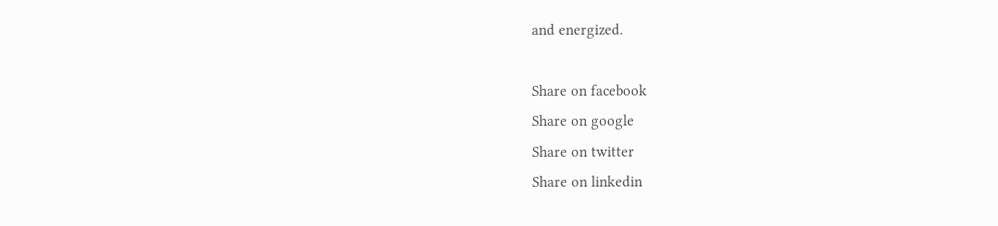and energized.

Share on facebook
Share on google
Share on twitter
Share on linkedin